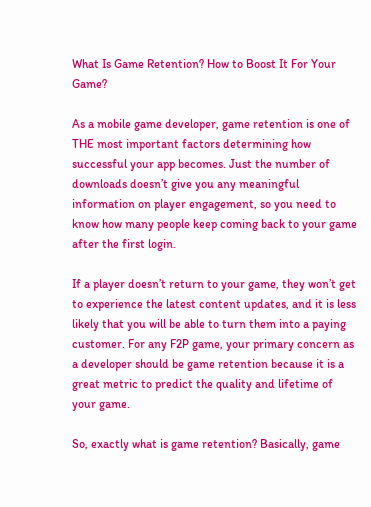What Is Game Retention? How to Boost It For Your Game?

As a mobile game developer, game retention is one of THE most important factors determining how successful your app becomes. Just the number of downloads doesn’t give you any meaningful information on player engagement, so you need to know how many people keep coming back to your game after the first login.

If a player doesn’t return to your game, they won’t get to experience the latest content updates, and it is less likely that you will be able to turn them into a paying customer. For any F2P game, your primary concern as a developer should be game retention because it is a great metric to predict the quality and lifetime of your game.

So, exactly what is game retention? Basically, game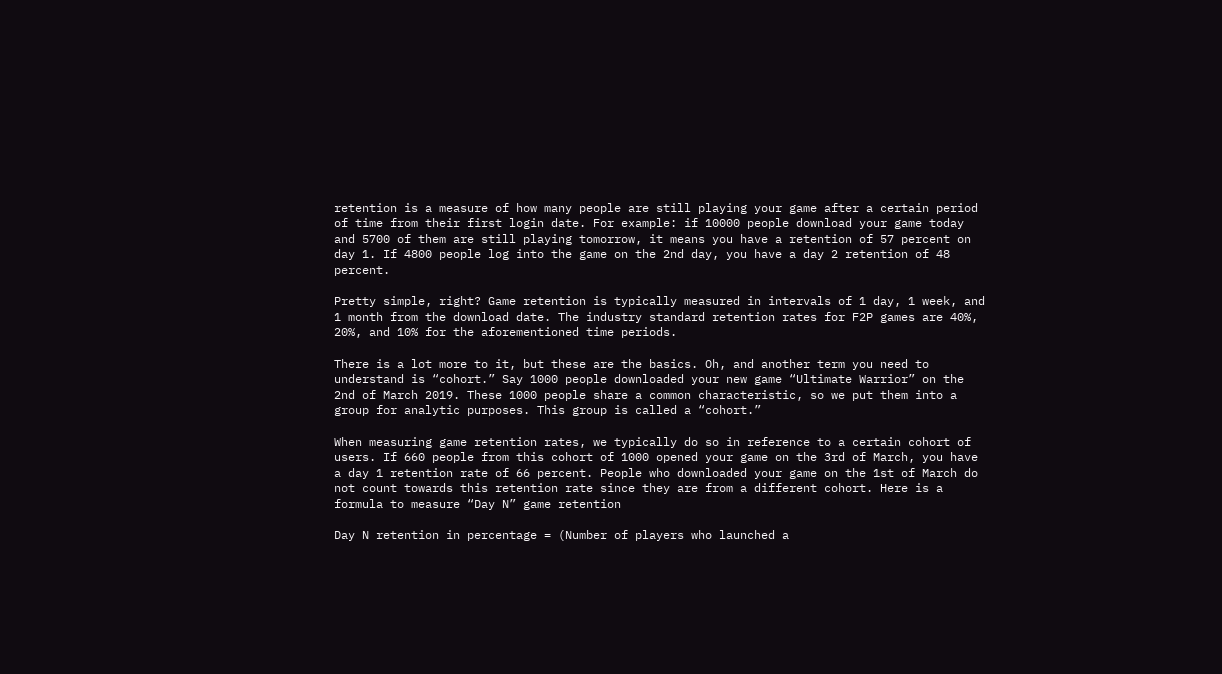retention is a measure of how many people are still playing your game after a certain period of time from their first login date. For example: if 10000 people download your game today and 5700 of them are still playing tomorrow, it means you have a retention of 57 percent on day 1. If 4800 people log into the game on the 2nd day, you have a day 2 retention of 48 percent.

Pretty simple, right? Game retention is typically measured in intervals of 1 day, 1 week, and 1 month from the download date. The industry standard retention rates for F2P games are 40%, 20%, and 10% for the aforementioned time periods.

There is a lot more to it, but these are the basics. Oh, and another term you need to understand is “cohort.” Say 1000 people downloaded your new game “Ultimate Warrior” on the 2nd of March 2019. These 1000 people share a common characteristic, so we put them into a group for analytic purposes. This group is called a “cohort.”

When measuring game retention rates, we typically do so in reference to a certain cohort of users. If 660 people from this cohort of 1000 opened your game on the 3rd of March, you have a day 1 retention rate of 66 percent. People who downloaded your game on the 1st of March do not count towards this retention rate since they are from a different cohort. Here is a formula to measure “Day N” game retention

Day N retention in percentage = (Number of players who launched a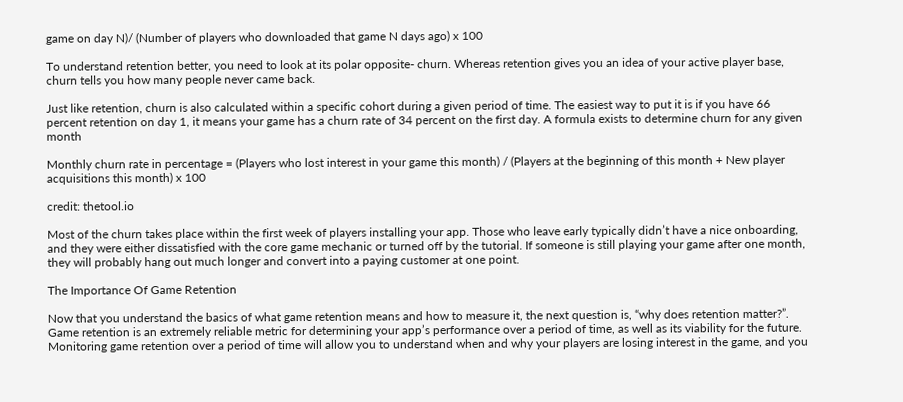game on day N)/ (Number of players who downloaded that game N days ago) x 100

To understand retention better, you need to look at its polar opposite- churn. Whereas retention gives you an idea of your active player base, churn tells you how many people never came back.

Just like retention, churn is also calculated within a specific cohort during a given period of time. The easiest way to put it is if you have 66 percent retention on day 1, it means your game has a churn rate of 34 percent on the first day. A formula exists to determine churn for any given month

Monthly churn rate in percentage = (Players who lost interest in your game this month) / (Players at the beginning of this month + New player acquisitions this month) x 100

credit: thetool.io

Most of the churn takes place within the first week of players installing your app. Those who leave early typically didn’t have a nice onboarding, and they were either dissatisfied with the core game mechanic or turned off by the tutorial. If someone is still playing your game after one month, they will probably hang out much longer and convert into a paying customer at one point.

The Importance Of Game Retention

Now that you understand the basics of what game retention means and how to measure it, the next question is, “why does retention matter?”. Game retention is an extremely reliable metric for determining your app’s performance over a period of time, as well as its viability for the future. Monitoring game retention over a period of time will allow you to understand when and why your players are losing interest in the game, and you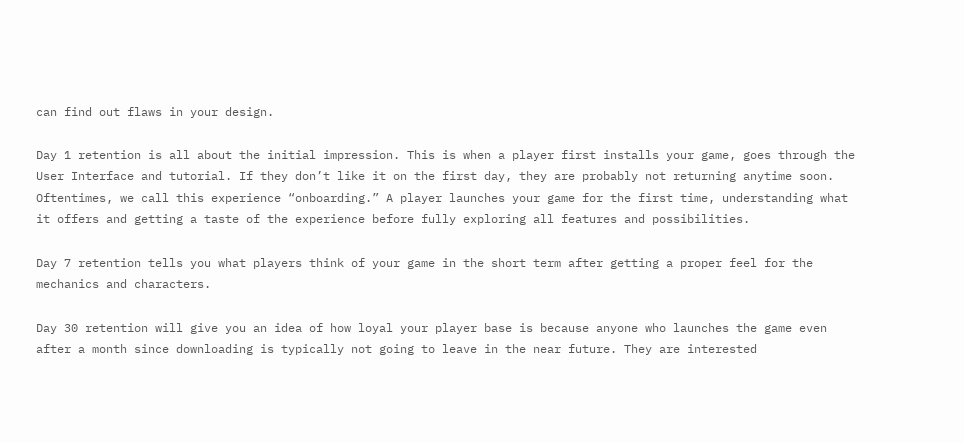can find out flaws in your design.

Day 1 retention is all about the initial impression. This is when a player first installs your game, goes through the User Interface and tutorial. If they don’t like it on the first day, they are probably not returning anytime soon. Oftentimes, we call this experience “onboarding.” A player launches your game for the first time, understanding what it offers and getting a taste of the experience before fully exploring all features and possibilities.

Day 7 retention tells you what players think of your game in the short term after getting a proper feel for the mechanics and characters.

Day 30 retention will give you an idea of how loyal your player base is because anyone who launches the game even after a month since downloading is typically not going to leave in the near future. They are interested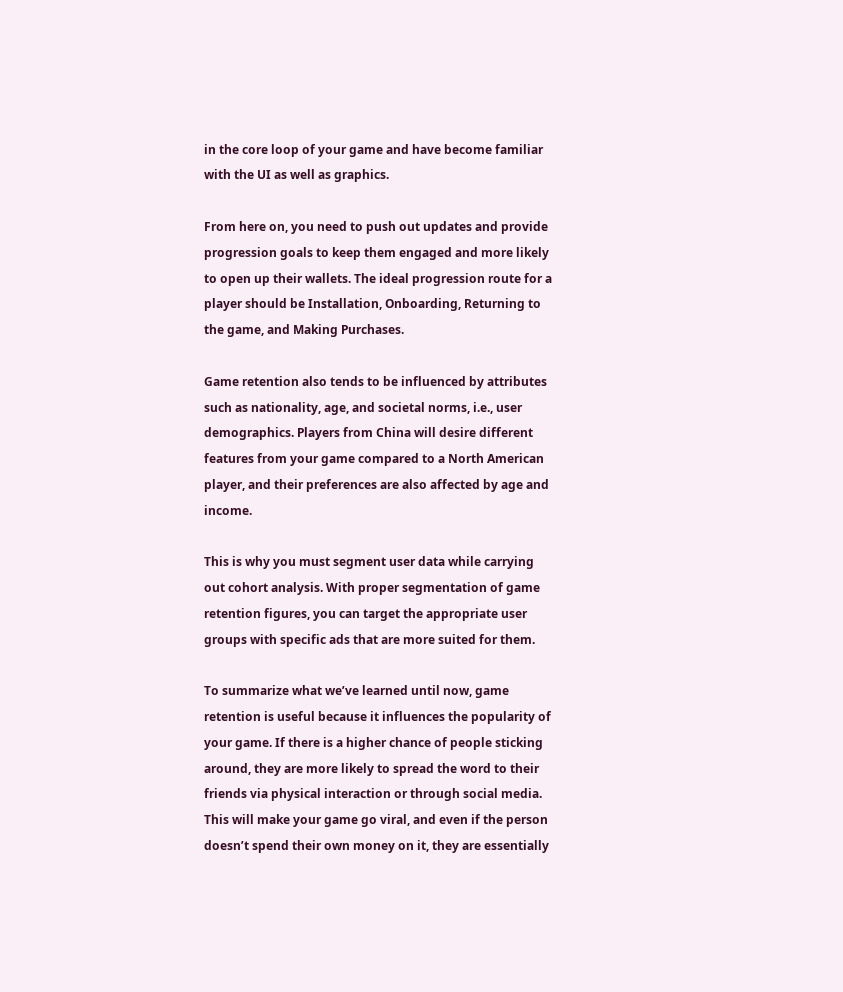in the core loop of your game and have become familiar with the UI as well as graphics.

From here on, you need to push out updates and provide progression goals to keep them engaged and more likely to open up their wallets. The ideal progression route for a player should be Installation, Onboarding, Returning to the game, and Making Purchases.

Game retention also tends to be influenced by attributes such as nationality, age, and societal norms, i.e., user demographics. Players from China will desire different features from your game compared to a North American player, and their preferences are also affected by age and income.

This is why you must segment user data while carrying out cohort analysis. With proper segmentation of game retention figures, you can target the appropriate user groups with specific ads that are more suited for them.

To summarize what we’ve learned until now, game retention is useful because it influences the popularity of your game. If there is a higher chance of people sticking around, they are more likely to spread the word to their friends via physical interaction or through social media. This will make your game go viral, and even if the person doesn’t spend their own money on it, they are essentially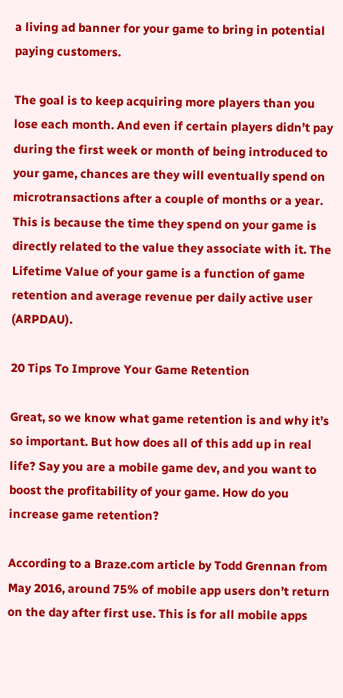a living ad banner for your game to bring in potential paying customers.

The goal is to keep acquiring more players than you lose each month. And even if certain players didn’t pay during the first week or month of being introduced to your game, chances are they will eventually spend on microtransactions after a couple of months or a year. This is because the time they spend on your game is directly related to the value they associate with it. The Lifetime Value of your game is a function of game retention and average revenue per daily active user (ARPDAU).

20 Tips To Improve Your Game Retention

Great, so we know what game retention is and why it’s so important. But how does all of this add up in real life? Say you are a mobile game dev, and you want to boost the profitability of your game. How do you increase game retention?

According to a Braze.com article by Todd Grennan from May 2016, around 75% of mobile app users don’t return on the day after first use. This is for all mobile apps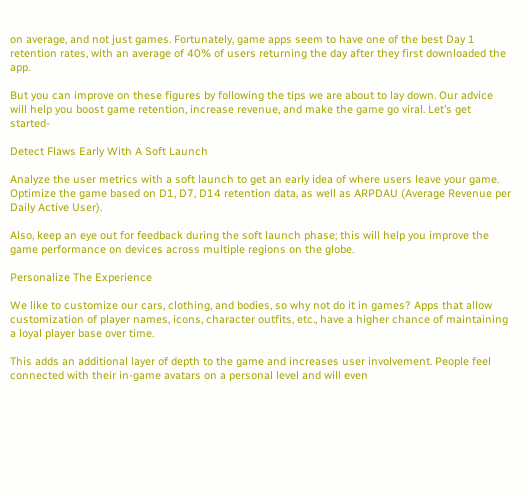on average, and not just games. Fortunately, game apps seem to have one of the best Day 1 retention rates, with an average of 40% of users returning the day after they first downloaded the app.

But you can improve on these figures by following the tips we are about to lay down. Our advice will help you boost game retention, increase revenue, and make the game go viral. Let’s get started-

Detect Flaws Early With A Soft Launch

Analyze the user metrics with a soft launch to get an early idea of where users leave your game. Optimize the game based on D1, D7, D14 retention data, as well as ARPDAU (Average Revenue per Daily Active User).

Also, keep an eye out for feedback during the soft launch phase; this will help you improve the game performance on devices across multiple regions on the globe.

Personalize The Experience

We like to customize our cars, clothing, and bodies, so why not do it in games? Apps that allow customization of player names, icons, character outfits, etc., have a higher chance of maintaining a loyal player base over time.

This adds an additional layer of depth to the game and increases user involvement. People feel connected with their in-game avatars on a personal level and will even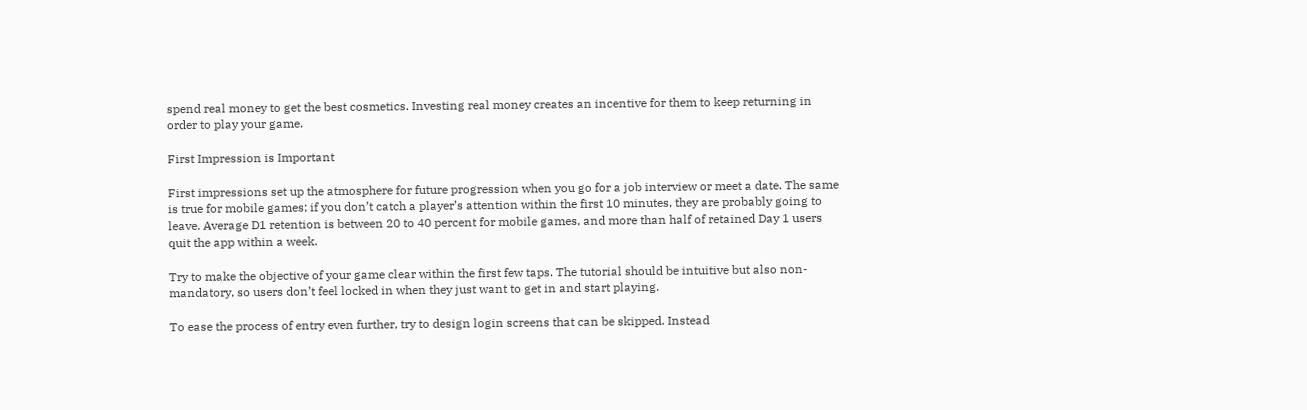spend real money to get the best cosmetics. Investing real money creates an incentive for them to keep returning in order to play your game.

First Impression is Important

First impressions set up the atmosphere for future progression when you go for a job interview or meet a date. The same is true for mobile games; if you don’t catch a player’s attention within the first 10 minutes, they are probably going to leave. Average D1 retention is between 20 to 40 percent for mobile games, and more than half of retained Day 1 users quit the app within a week.

Try to make the objective of your game clear within the first few taps. The tutorial should be intuitive but also non-mandatory, so users don’t feel locked in when they just want to get in and start playing.

To ease the process of entry even further, try to design login screens that can be skipped. Instead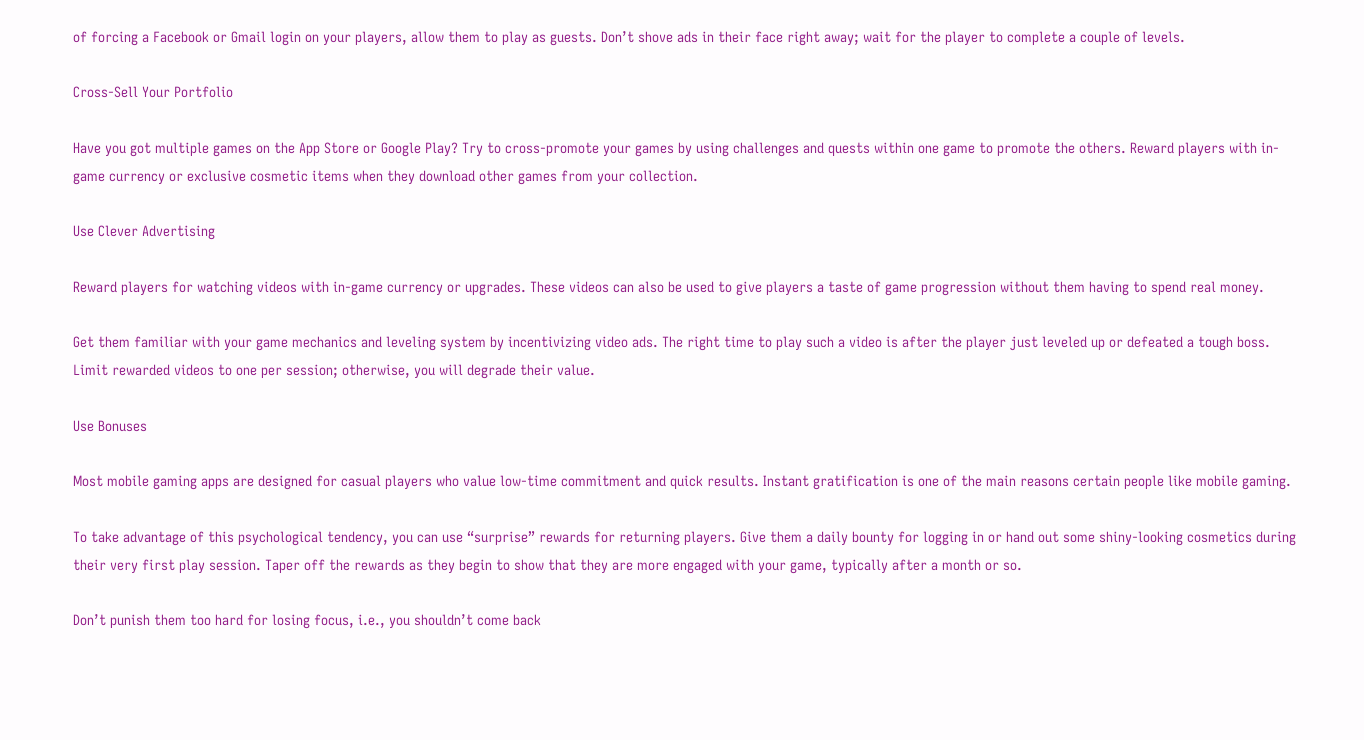of forcing a Facebook or Gmail login on your players, allow them to play as guests. Don’t shove ads in their face right away; wait for the player to complete a couple of levels.

Cross-Sell Your Portfolio

Have you got multiple games on the App Store or Google Play? Try to cross-promote your games by using challenges and quests within one game to promote the others. Reward players with in-game currency or exclusive cosmetic items when they download other games from your collection.

Use Clever Advertising

Reward players for watching videos with in-game currency or upgrades. These videos can also be used to give players a taste of game progression without them having to spend real money.

Get them familiar with your game mechanics and leveling system by incentivizing video ads. The right time to play such a video is after the player just leveled up or defeated a tough boss. Limit rewarded videos to one per session; otherwise, you will degrade their value.

Use Bonuses

Most mobile gaming apps are designed for casual players who value low-time commitment and quick results. Instant gratification is one of the main reasons certain people like mobile gaming.

To take advantage of this psychological tendency, you can use “surprise” rewards for returning players. Give them a daily bounty for logging in or hand out some shiny-looking cosmetics during their very first play session. Taper off the rewards as they begin to show that they are more engaged with your game, typically after a month or so.

Don’t punish them too hard for losing focus, i.e., you shouldn’t come back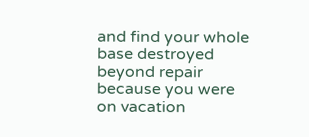and find your whole base destroyed beyond repair because you were on vacation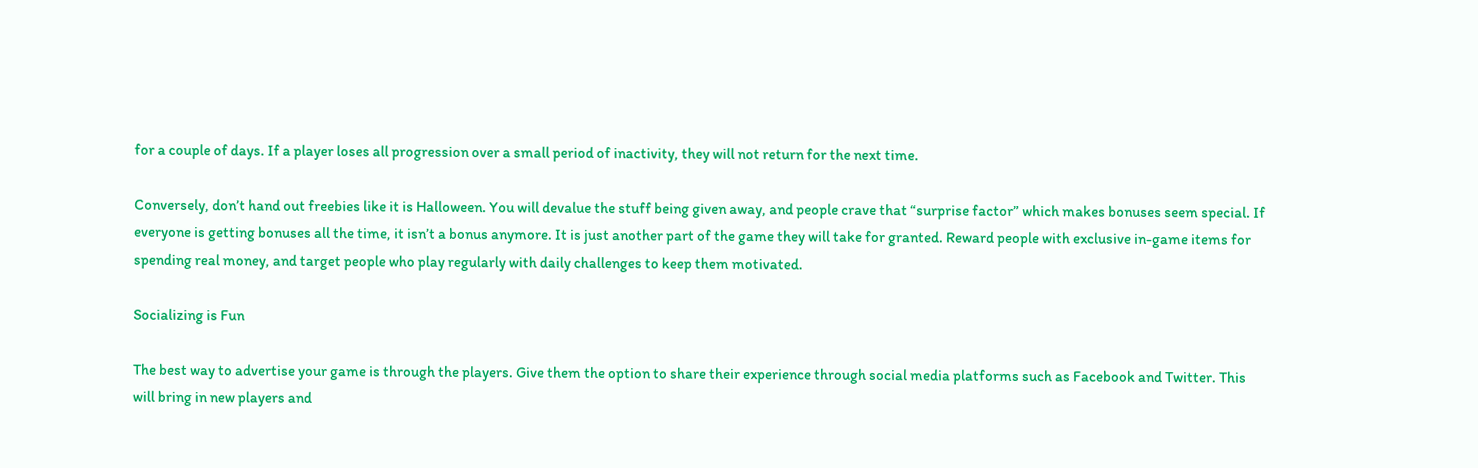for a couple of days. If a player loses all progression over a small period of inactivity, they will not return for the next time.

Conversely, don’t hand out freebies like it is Halloween. You will devalue the stuff being given away, and people crave that “surprise factor” which makes bonuses seem special. If everyone is getting bonuses all the time, it isn’t a bonus anymore. It is just another part of the game they will take for granted. Reward people with exclusive in-game items for spending real money, and target people who play regularly with daily challenges to keep them motivated.

Socializing is Fun

The best way to advertise your game is through the players. Give them the option to share their experience through social media platforms such as Facebook and Twitter. This will bring in new players and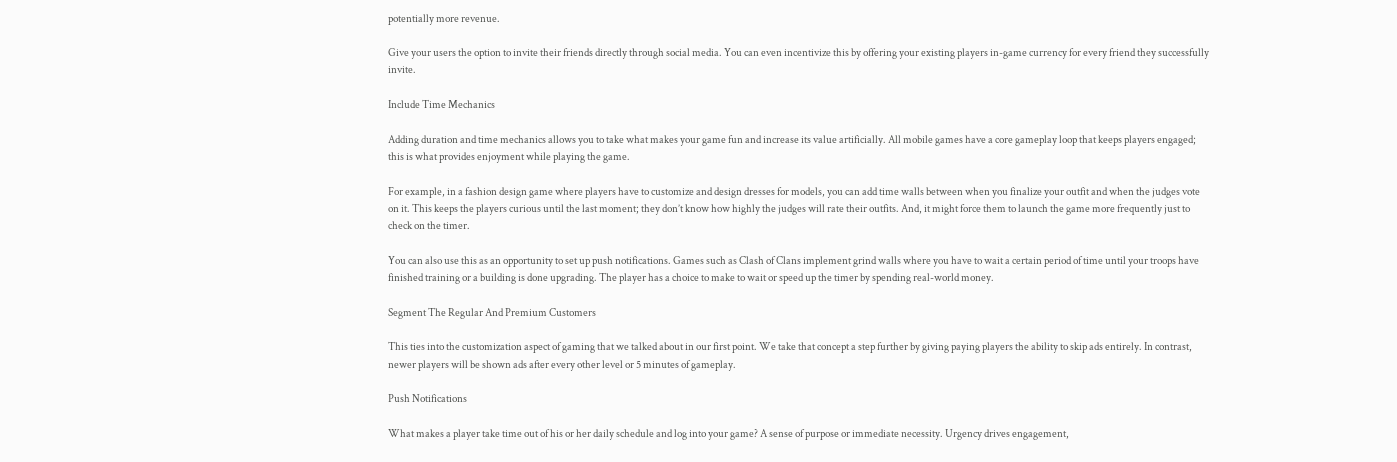potentially more revenue.

Give your users the option to invite their friends directly through social media. You can even incentivize this by offering your existing players in-game currency for every friend they successfully invite.

Include Time Mechanics

Adding duration and time mechanics allows you to take what makes your game fun and increase its value artificially. All mobile games have a core gameplay loop that keeps players engaged; this is what provides enjoyment while playing the game.

For example, in a fashion design game where players have to customize and design dresses for models, you can add time walls between when you finalize your outfit and when the judges vote on it. This keeps the players curious until the last moment; they don’t know how highly the judges will rate their outfits. And, it might force them to launch the game more frequently just to check on the timer.

You can also use this as an opportunity to set up push notifications. Games such as Clash of Clans implement grind walls where you have to wait a certain period of time until your troops have finished training or a building is done upgrading. The player has a choice to make to wait or speed up the timer by spending real-world money.

Segment The Regular And Premium Customers

This ties into the customization aspect of gaming that we talked about in our first point. We take that concept a step further by giving paying players the ability to skip ads entirely. In contrast, newer players will be shown ads after every other level or 5 minutes of gameplay.

Push Notifications

What makes a player take time out of his or her daily schedule and log into your game? A sense of purpose or immediate necessity. Urgency drives engagement,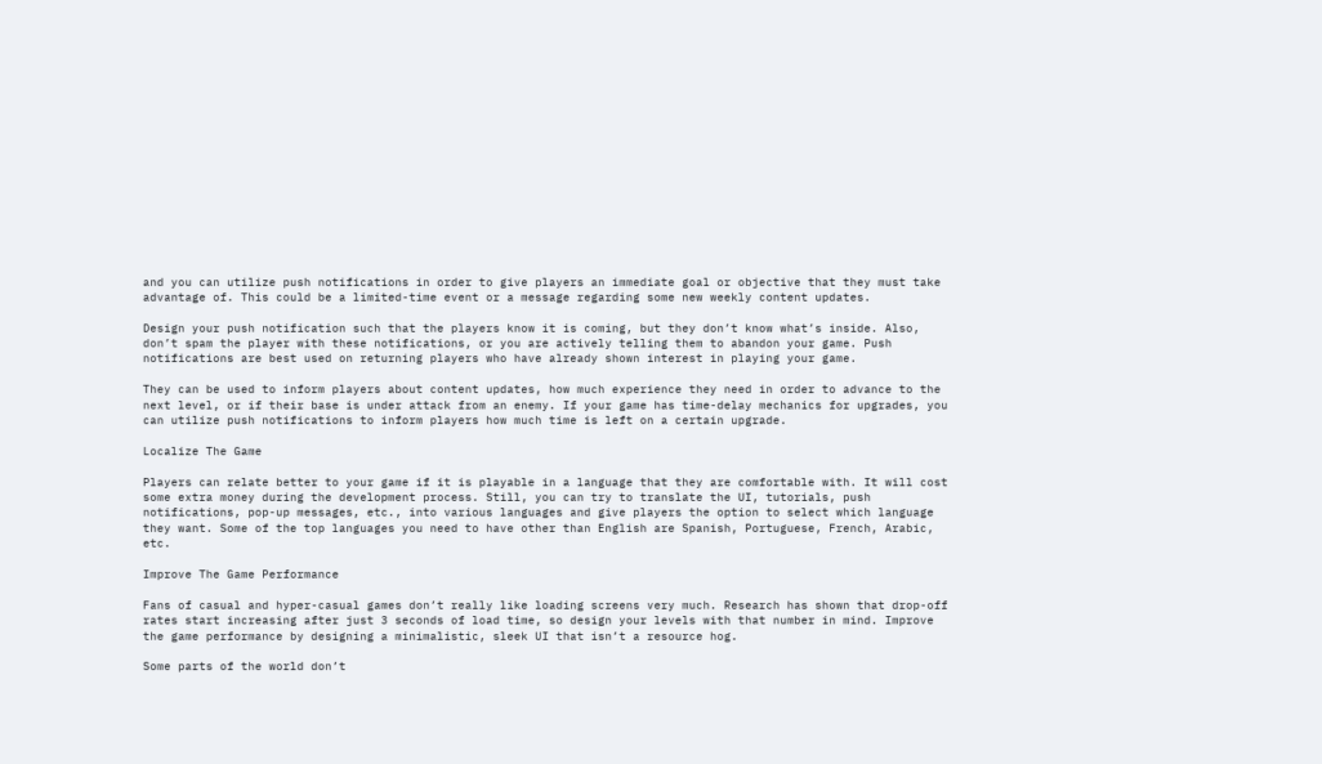and you can utilize push notifications in order to give players an immediate goal or objective that they must take advantage of. This could be a limited-time event or a message regarding some new weekly content updates.

Design your push notification such that the players know it is coming, but they don’t know what’s inside. Also, don’t spam the player with these notifications, or you are actively telling them to abandon your game. Push notifications are best used on returning players who have already shown interest in playing your game.

They can be used to inform players about content updates, how much experience they need in order to advance to the next level, or if their base is under attack from an enemy. If your game has time-delay mechanics for upgrades, you can utilize push notifications to inform players how much time is left on a certain upgrade.

Localize The Game

Players can relate better to your game if it is playable in a language that they are comfortable with. It will cost some extra money during the development process. Still, you can try to translate the UI, tutorials, push notifications, pop-up messages, etc., into various languages and give players the option to select which language they want. Some of the top languages you need to have other than English are Spanish, Portuguese, French, Arabic, etc.

Improve The Game Performance

Fans of casual and hyper-casual games don’t really like loading screens very much. Research has shown that drop-off rates start increasing after just 3 seconds of load time, so design your levels with that number in mind. Improve the game performance by designing a minimalistic, sleek UI that isn’t a resource hog.

Some parts of the world don’t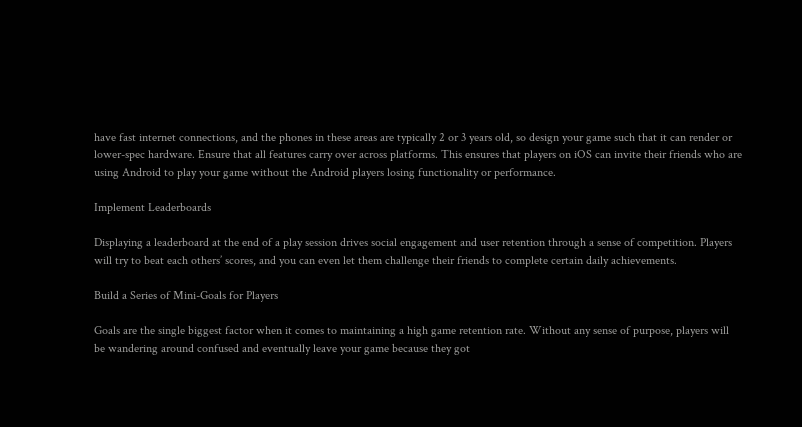have fast internet connections, and the phones in these areas are typically 2 or 3 years old, so design your game such that it can render or lower-spec hardware. Ensure that all features carry over across platforms. This ensures that players on iOS can invite their friends who are using Android to play your game without the Android players losing functionality or performance.

Implement Leaderboards

Displaying a leaderboard at the end of a play session drives social engagement and user retention through a sense of competition. Players will try to beat each others’ scores, and you can even let them challenge their friends to complete certain daily achievements.

Build a Series of Mini-Goals for Players

Goals are the single biggest factor when it comes to maintaining a high game retention rate. Without any sense of purpose, players will be wandering around confused and eventually leave your game because they got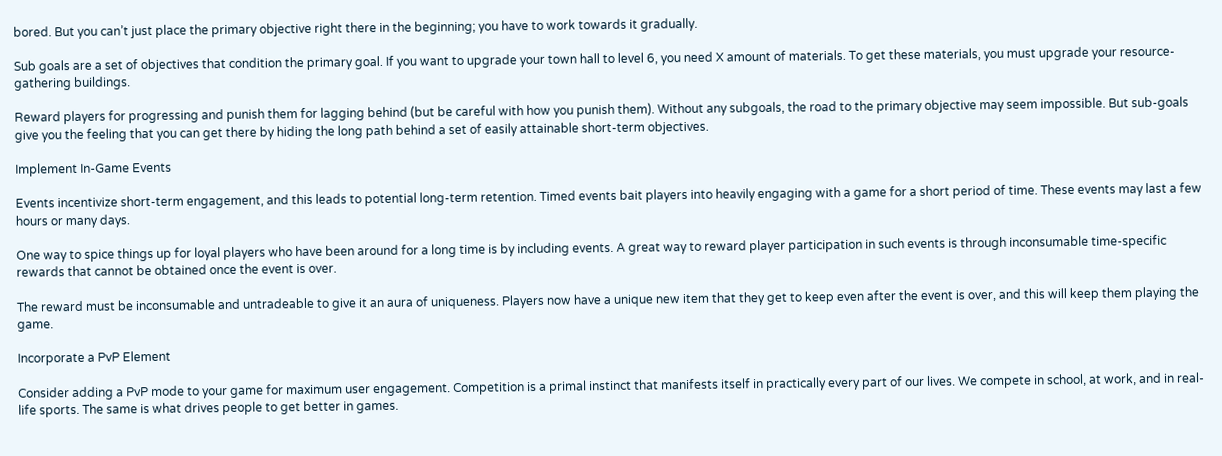bored. But you can’t just place the primary objective right there in the beginning; you have to work towards it gradually.

Sub goals are a set of objectives that condition the primary goal. If you want to upgrade your town hall to level 6, you need X amount of materials. To get these materials, you must upgrade your resource-gathering buildings.

Reward players for progressing and punish them for lagging behind (but be careful with how you punish them). Without any subgoals, the road to the primary objective may seem impossible. But sub-goals give you the feeling that you can get there by hiding the long path behind a set of easily attainable short-term objectives.

Implement In-Game Events

Events incentivize short-term engagement, and this leads to potential long-term retention. Timed events bait players into heavily engaging with a game for a short period of time. These events may last a few hours or many days.

One way to spice things up for loyal players who have been around for a long time is by including events. A great way to reward player participation in such events is through inconsumable time-specific rewards that cannot be obtained once the event is over.

The reward must be inconsumable and untradeable to give it an aura of uniqueness. Players now have a unique new item that they get to keep even after the event is over, and this will keep them playing the game.

Incorporate a PvP Element

Consider adding a PvP mode to your game for maximum user engagement. Competition is a primal instinct that manifests itself in practically every part of our lives. We compete in school, at work, and in real-life sports. The same is what drives people to get better in games.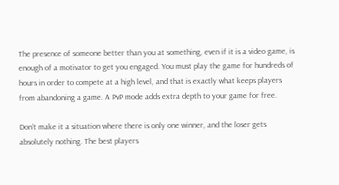The presence of someone better than you at something, even if it is a video game, is enough of a motivator to get you engaged. You must play the game for hundreds of hours in order to compete at a high level, and that is exactly what keeps players from abandoning a game. A PvP mode adds extra depth to your game for free.

Don’t make it a situation where there is only one winner, and the loser gets absolutely nothing. The best players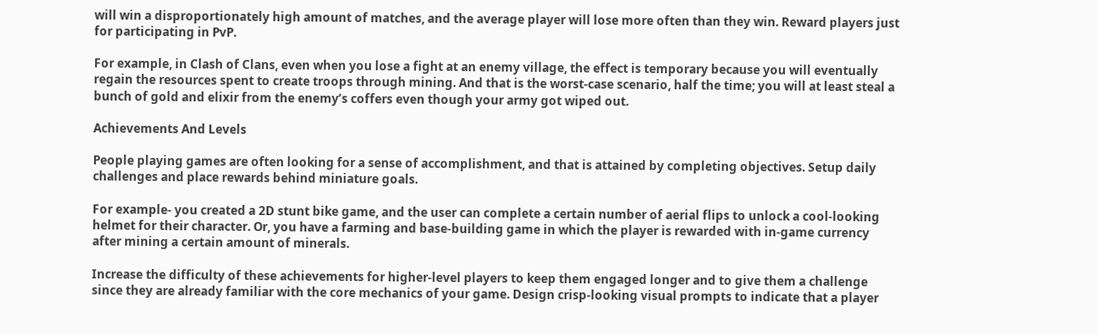will win a disproportionately high amount of matches, and the average player will lose more often than they win. Reward players just for participating in PvP.

For example, in Clash of Clans, even when you lose a fight at an enemy village, the effect is temporary because you will eventually regain the resources spent to create troops through mining. And that is the worst-case scenario, half the time; you will at least steal a bunch of gold and elixir from the enemy’s coffers even though your army got wiped out.

Achievements And Levels

People playing games are often looking for a sense of accomplishment, and that is attained by completing objectives. Setup daily challenges and place rewards behind miniature goals.

For example- you created a 2D stunt bike game, and the user can complete a certain number of aerial flips to unlock a cool-looking helmet for their character. Or, you have a farming and base-building game in which the player is rewarded with in-game currency after mining a certain amount of minerals.

Increase the difficulty of these achievements for higher-level players to keep them engaged longer and to give them a challenge since they are already familiar with the core mechanics of your game. Design crisp-looking visual prompts to indicate that a player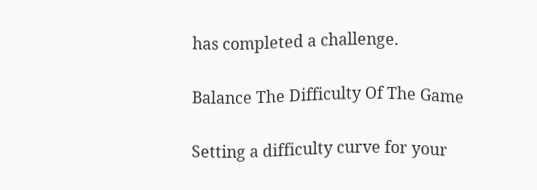has completed a challenge.

Balance The Difficulty Of The Game

Setting a difficulty curve for your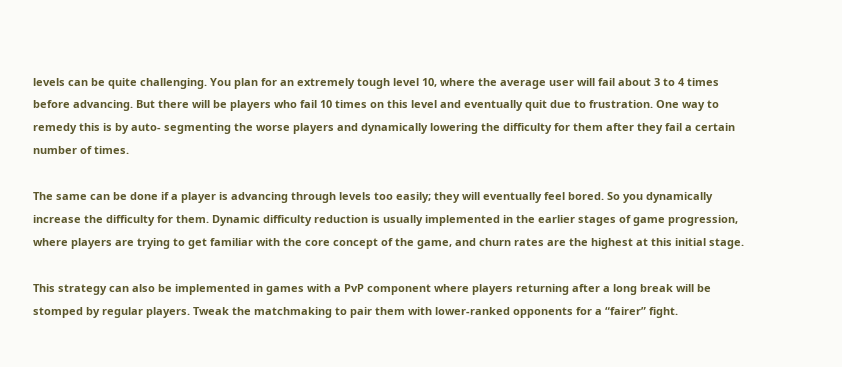levels can be quite challenging. You plan for an extremely tough level 10, where the average user will fail about 3 to 4 times before advancing. But there will be players who fail 10 times on this level and eventually quit due to frustration. One way to remedy this is by auto- segmenting the worse players and dynamically lowering the difficulty for them after they fail a certain number of times.

The same can be done if a player is advancing through levels too easily; they will eventually feel bored. So you dynamically increase the difficulty for them. Dynamic difficulty reduction is usually implemented in the earlier stages of game progression, where players are trying to get familiar with the core concept of the game, and churn rates are the highest at this initial stage.

This strategy can also be implemented in games with a PvP component where players returning after a long break will be stomped by regular players. Tweak the matchmaking to pair them with lower-ranked opponents for a “fairer” fight.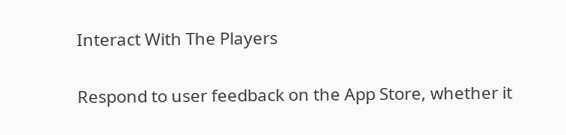Interact With The Players

Respond to user feedback on the App Store, whether it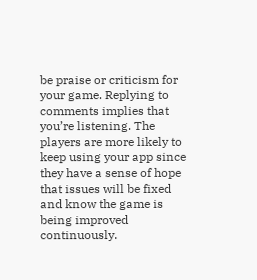be praise or criticism for your game. Replying to comments implies that you’re listening. The players are more likely to keep using your app since they have a sense of hope that issues will be fixed and know the game is being improved continuously.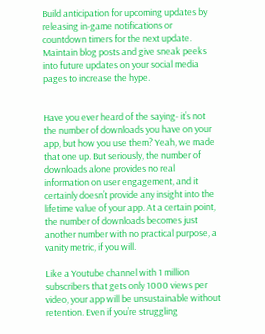Build anticipation for upcoming updates by releasing in-game notifications or countdown timers for the next update. Maintain blog posts and give sneak peeks into future updates on your social media pages to increase the hype.


Have you ever heard of the saying- it’s not the number of downloads you have on your app, but how you use them? Yeah, we made that one up. But seriously, the number of downloads alone provides no real information on user engagement, and it certainly doesn’t provide any insight into the lifetime value of your app. At a certain point, the number of downloads becomes just another number with no practical purpose, a vanity metric, if you will.

Like a Youtube channel with 1 million subscribers that gets only 1000 views per video, your app will be unsustainable without retention. Even if you’re struggling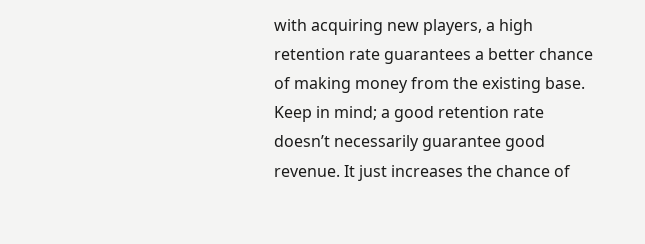with acquiring new players, a high retention rate guarantees a better chance of making money from the existing base. Keep in mind; a good retention rate doesn’t necessarily guarantee good revenue. It just increases the chance of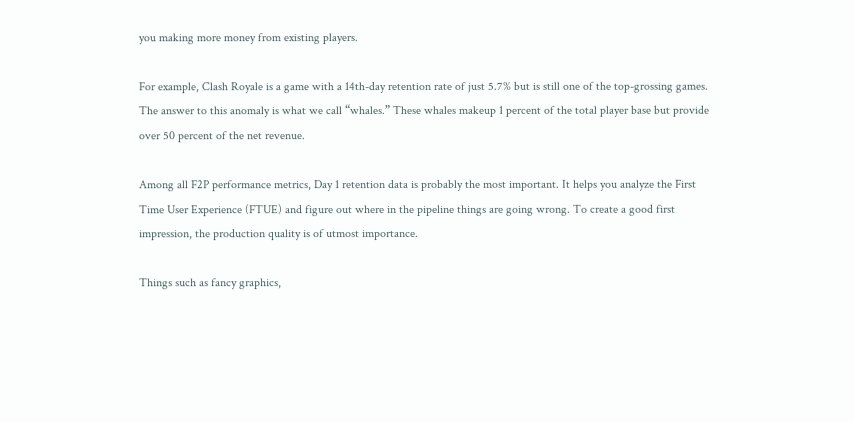you making more money from existing players.

For example, Clash Royale is a game with a 14th-day retention rate of just 5.7% but is still one of the top-grossing games. The answer to this anomaly is what we call “whales.” These whales makeup 1 percent of the total player base but provide over 50 percent of the net revenue.

Among all F2P performance metrics, Day 1 retention data is probably the most important. It helps you analyze the First Time User Experience (FTUE) and figure out where in the pipeline things are going wrong. To create a good first impression, the production quality is of utmost importance.

Things such as fancy graphics,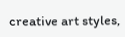creative art styles,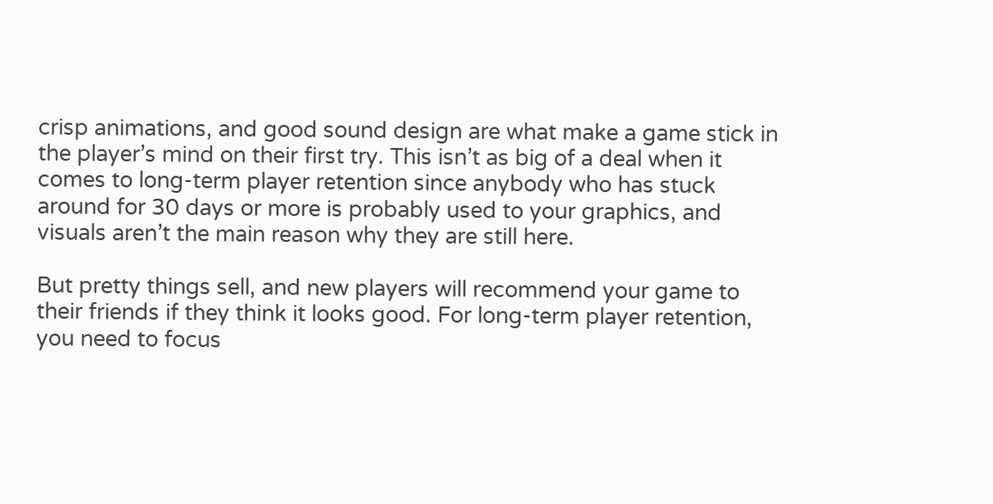crisp animations, and good sound design are what make a game stick in the player’s mind on their first try. This isn’t as big of a deal when it comes to long-term player retention since anybody who has stuck around for 30 days or more is probably used to your graphics, and visuals aren’t the main reason why they are still here.

But pretty things sell, and new players will recommend your game to their friends if they think it looks good. For long-term player retention, you need to focus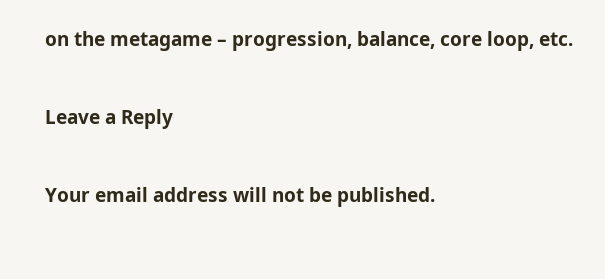on the metagame – progression, balance, core loop, etc.

Leave a Reply

Your email address will not be published.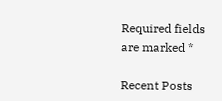Required fields are marked *

Recent Posts